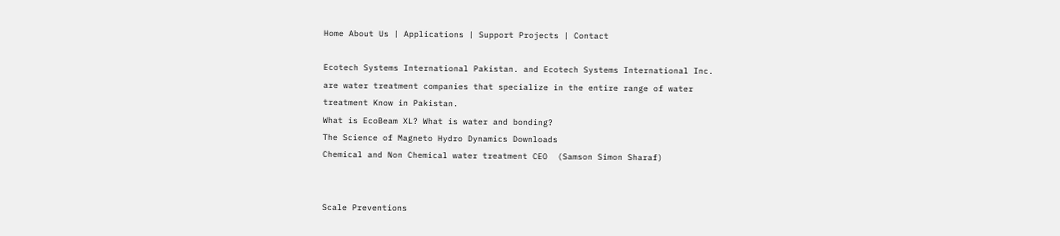Home About Us | Applications | Support Projects | Contact

Ecotech Systems International Pakistan. and Ecotech Systems International Inc.
are water treatment companies that specialize in the entire range of water
treatment Know in Pakistan.
What is EcoBeam XL? What is water and bonding?
The Science of Magneto Hydro Dynamics Downloads
Chemical and Non Chemical water treatment CEO  (Samson Simon Sharaf)


Scale Preventions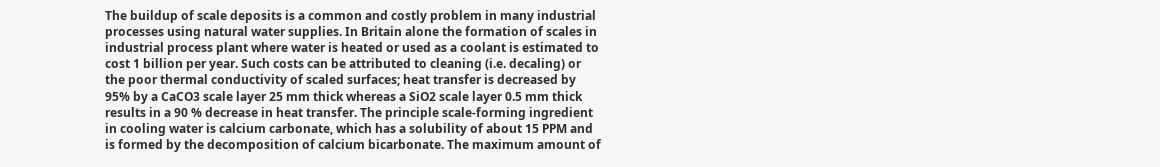The buildup of scale deposits is a common and costly problem in many industrial processes using natural water supplies. In Britain alone the formation of scales in industrial process plant where water is heated or used as a coolant is estimated to cost 1 billion per year. Such costs can be attributed to cleaning (i.e. decaling) or the poor thermal conductivity of scaled surfaces; heat transfer is decreased by 95% by a CaCO3 scale layer 25 mm thick whereas a SiO2 scale layer 0.5 mm thick results in a 90 % decrease in heat transfer. The principle scale-forming ingredient in cooling water is calcium carbonate, which has a solubility of about 15 PPM and is formed by the decomposition of calcium bicarbonate. The maximum amount of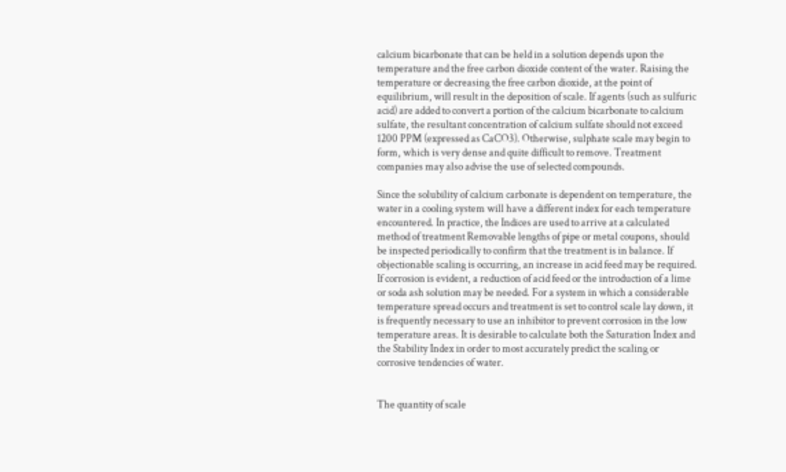calcium bicarbonate that can be held in a solution depends upon the temperature and the free carbon dioxide content of the water. Raising the temperature or decreasing the free carbon dioxide, at the point of equilibrium, will result in the deposition of scale. If agents (such as sulfuric acid) are added to convert a portion of the calcium bicarbonate to calcium sulfate, the resultant concentration of calcium sulfate should not exceed 1200 PPM (expressed as CaCO3). Otherwise, sulphate scale may begin to form, which is very dense and quite difficult to remove. Treatment companies may also advise the use of selected compounds.

Since the solubility of calcium carbonate is dependent on temperature, the water in a cooling system will have a different index for each temperature encountered. In practice, the Indices are used to arrive at a calculated method of treatment Removable lengths of pipe or metal coupons, should be inspected periodically to confirm that the treatment is in balance. If objectionable scaling is occurring, an increase in acid feed may be required. If corrosion is evident, a reduction of acid feed or the introduction of a lime or soda ash solution may be needed. For a system in which a considerable temperature spread occurs and treatment is set to control scale lay down, it is frequently necessary to use an inhibitor to prevent corrosion in the low temperature areas. It is desirable to calculate both the Saturation Index and the Stability Index in order to most accurately predict the scaling or corrosive tendencies of water.


The quantity of scale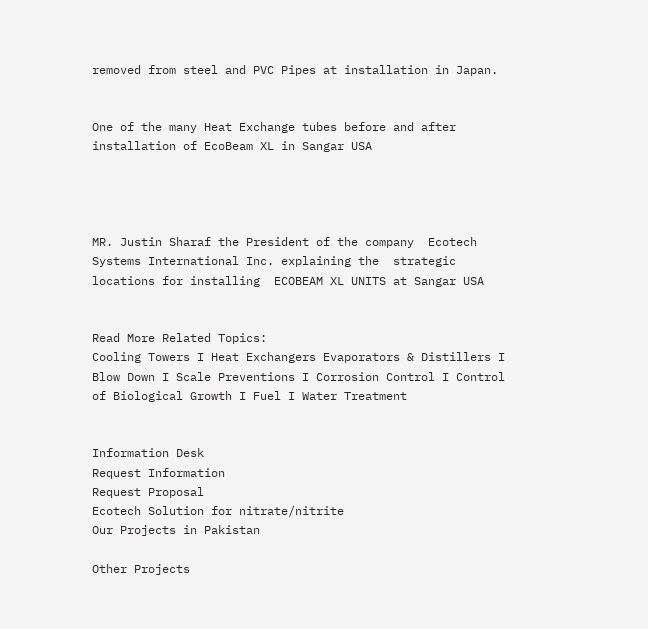removed from steel and PVC Pipes at installation in Japan.


One of the many Heat Exchange tubes before and after installation of EcoBeam XL in Sangar USA




MR. Justin Sharaf the President of the company  Ecotech Systems International Inc. explaining the  strategic  locations for installing  ECOBEAM XL UNITS at Sangar USA


Read More Related Topics:
Cooling Towers I Heat Exchangers Evaporators & Distillers I Blow Down I Scale Preventions I Corrosion Control I Control of Biological Growth I Fuel I Water Treatment


Information Desk
Request Information
Request Proposal
Ecotech Solution for nitrate/nitrite
Our Projects in Pakistan

Other Projects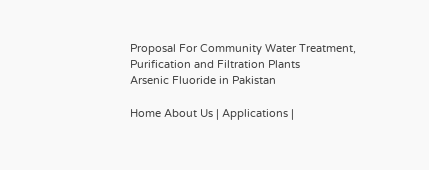Proposal For Community Water Treatment, Purification and Filtration Plants
Arsenic Fluoride in Pakistan

Home About Us | Applications |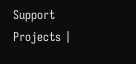Support Projects |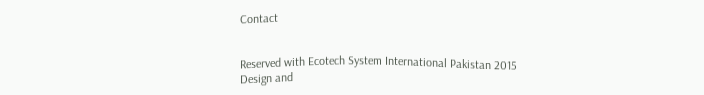Contact


Reserved with Ecotech System International Pakistan 2015
Design and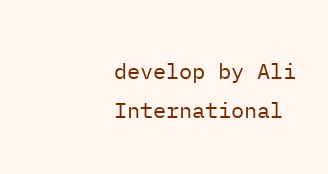develop by Ali International